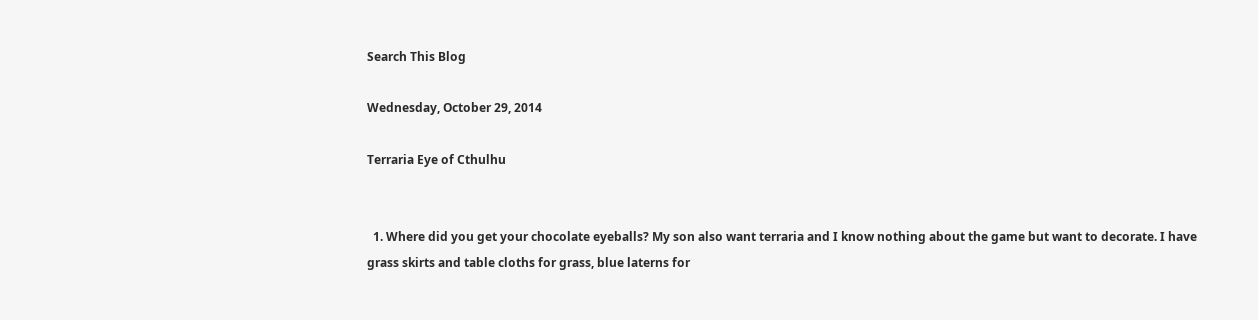Search This Blog

Wednesday, October 29, 2014

Terraria Eye of Cthulhu


  1. Where did you get your chocolate eyeballs? My son also want terraria and I know nothing about the game but want to decorate. I have grass skirts and table cloths for grass, blue laterns for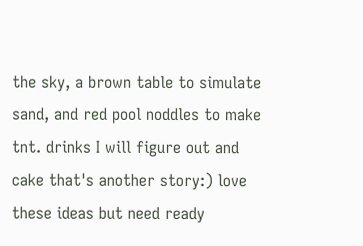the sky, a brown table to simulate sand, and red pool noddles to make tnt. drinks I will figure out and cake that's another story:) love these ideas but need ready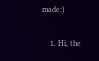made:)

    1. Hi, the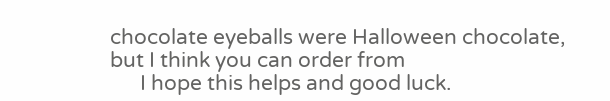chocolate eyeballs were Halloween chocolate, but I think you can order from
      I hope this helps and good luck.